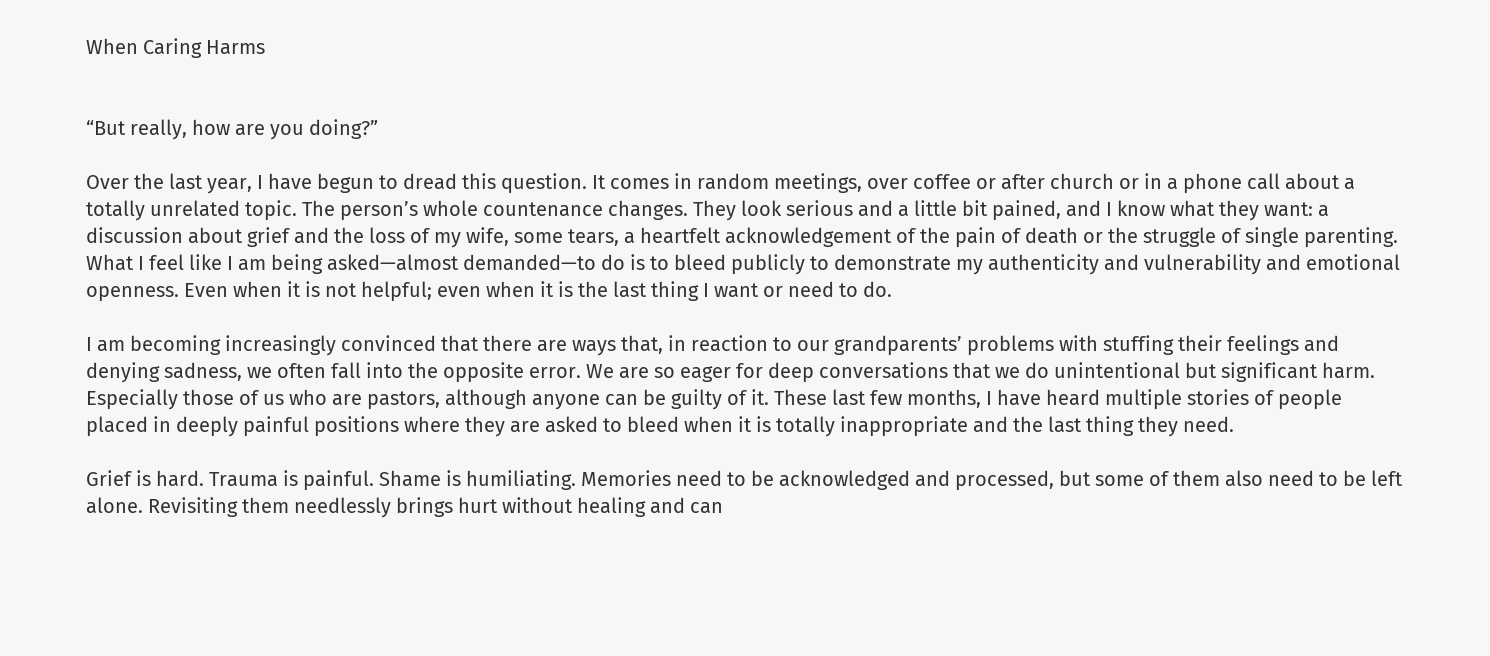When Caring Harms


“But really, how are you doing?”

Over the last year, I have begun to dread this question. It comes in random meetings, over coffee or after church or in a phone call about a totally unrelated topic. The person’s whole countenance changes. They look serious and a little bit pained, and I know what they want: a discussion about grief and the loss of my wife, some tears, a heartfelt acknowledgement of the pain of death or the struggle of single parenting. What I feel like I am being asked—almost demanded—to do is to bleed publicly to demonstrate my authenticity and vulnerability and emotional openness. Even when it is not helpful; even when it is the last thing I want or need to do.

I am becoming increasingly convinced that there are ways that, in reaction to our grandparents’ problems with stuffing their feelings and denying sadness, we often fall into the opposite error. We are so eager for deep conversations that we do unintentional but significant harm. Especially those of us who are pastors, although anyone can be guilty of it. These last few months, I have heard multiple stories of people placed in deeply painful positions where they are asked to bleed when it is totally inappropriate and the last thing they need.

Grief is hard. Trauma is painful. Shame is humiliating. Memories need to be acknowledged and processed, but some of them also need to be left alone. Revisiting them needlessly brings hurt without healing and can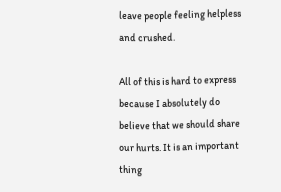leave people feeling helpless and crushed.

All of this is hard to express because I absolutely do believe that we should share our hurts. It is an important thing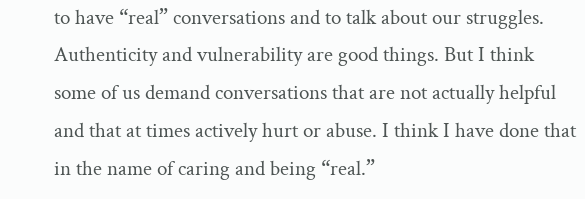to have “real” conversations and to talk about our struggles. Authenticity and vulnerability are good things. But I think some of us demand conversations that are not actually helpful and that at times actively hurt or abuse. I think I have done that in the name of caring and being “real.”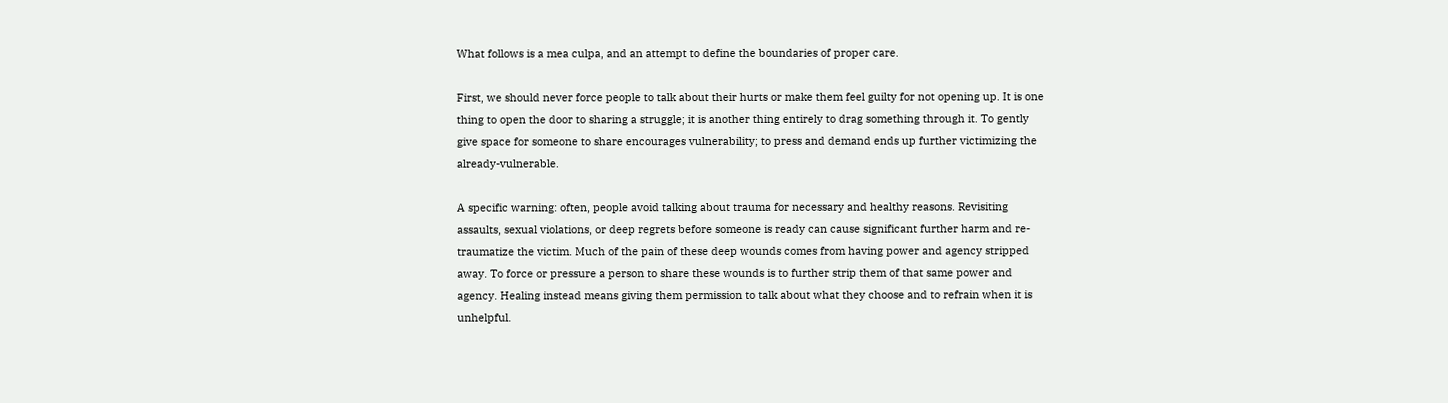What follows is a mea culpa, and an attempt to define the boundaries of proper care.

First, we should never force people to talk about their hurts or make them feel guilty for not opening up. It is one thing to open the door to sharing a struggle; it is another thing entirely to drag something through it. To gently give space for someone to share encourages vulnerability; to press and demand ends up further victimizing the already-vulnerable.

A specific warning: often, people avoid talking about trauma for necessary and healthy reasons. Revisiting assaults, sexual violations, or deep regrets before someone is ready can cause significant further harm and re-traumatize the victim. Much of the pain of these deep wounds comes from having power and agency stripped away. To force or pressure a person to share these wounds is to further strip them of that same power and agency. Healing instead means giving them permission to talk about what they choose and to refrain when it is unhelpful.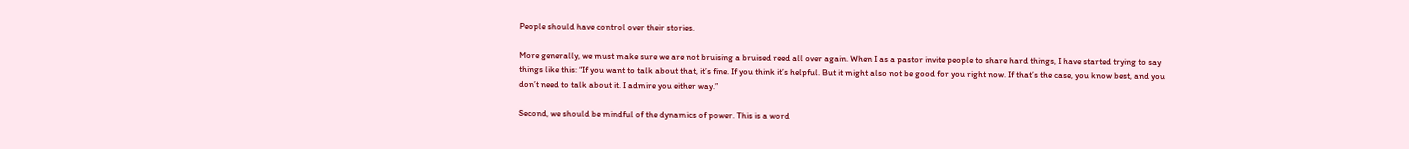People should have control over their stories.

More generally, we must make sure we are not bruising a bruised reed all over again. When I as a pastor invite people to share hard things, I have started trying to say things like this: “If you want to talk about that, it’s fine. If you think it’s helpful. But it might also not be good for you right now. If that’s the case, you know best, and you don’t need to talk about it. I admire you either way.”

Second, we should be mindful of the dynamics of power. This is a word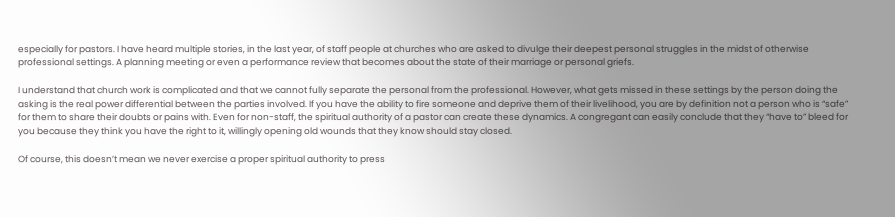especially for pastors. I have heard multiple stories, in the last year, of staff people at churches who are asked to divulge their deepest personal struggles in the midst of otherwise professional settings. A planning meeting or even a performance review that becomes about the state of their marriage or personal griefs.

I understand that church work is complicated and that we cannot fully separate the personal from the professional. However, what gets missed in these settings by the person doing the asking is the real power differential between the parties involved. If you have the ability to fire someone and deprive them of their livelihood, you are by definition not a person who is “safe” for them to share their doubts or pains with. Even for non-staff, the spiritual authority of a pastor can create these dynamics. A congregant can easily conclude that they “have to” bleed for you because they think you have the right to it, willingly opening old wounds that they know should stay closed.

Of course, this doesn’t mean we never exercise a proper spiritual authority to press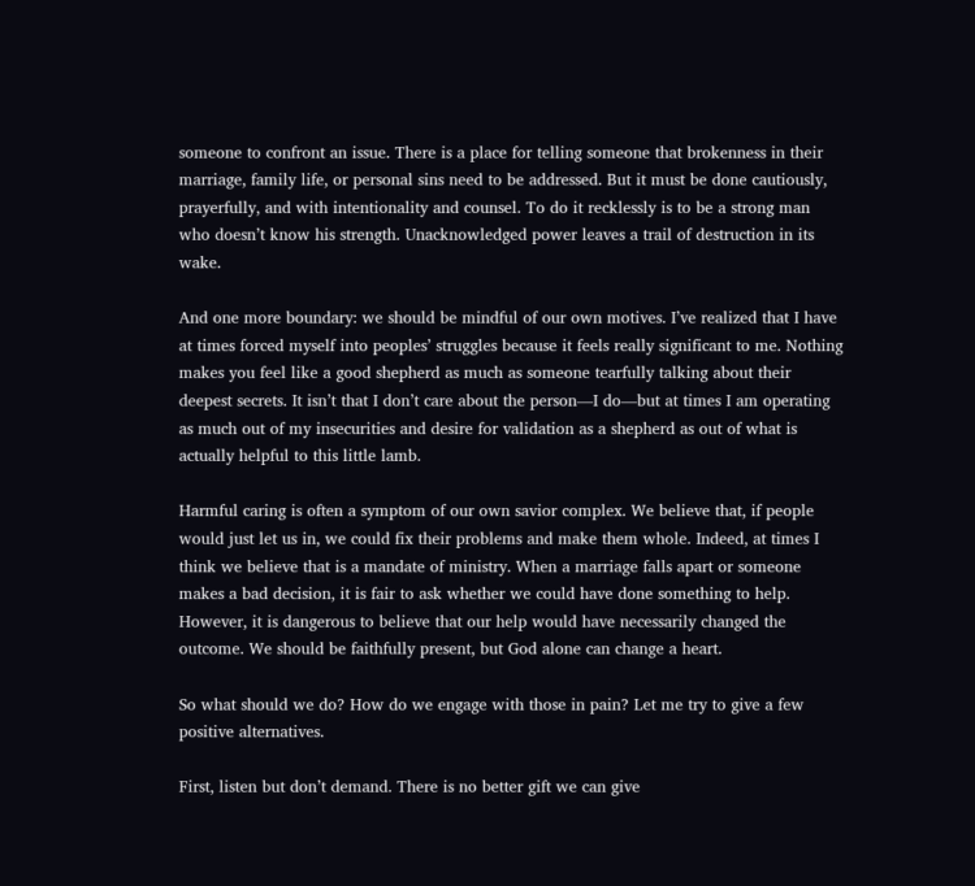someone to confront an issue. There is a place for telling someone that brokenness in their marriage, family life, or personal sins need to be addressed. But it must be done cautiously, prayerfully, and with intentionality and counsel. To do it recklessly is to be a strong man who doesn’t know his strength. Unacknowledged power leaves a trail of destruction in its wake.

And one more boundary: we should be mindful of our own motives. I’ve realized that I have at times forced myself into peoples’ struggles because it feels really significant to me. Nothing makes you feel like a good shepherd as much as someone tearfully talking about their deepest secrets. It isn’t that I don’t care about the person—I do—but at times I am operating as much out of my insecurities and desire for validation as a shepherd as out of what is actually helpful to this little lamb.

Harmful caring is often a symptom of our own savior complex. We believe that, if people would just let us in, we could fix their problems and make them whole. Indeed, at times I think we believe that is a mandate of ministry. When a marriage falls apart or someone makes a bad decision, it is fair to ask whether we could have done something to help. However, it is dangerous to believe that our help would have necessarily changed the outcome. We should be faithfully present, but God alone can change a heart.

So what should we do? How do we engage with those in pain? Let me try to give a few positive alternatives.

First, listen but don’t demand. There is no better gift we can give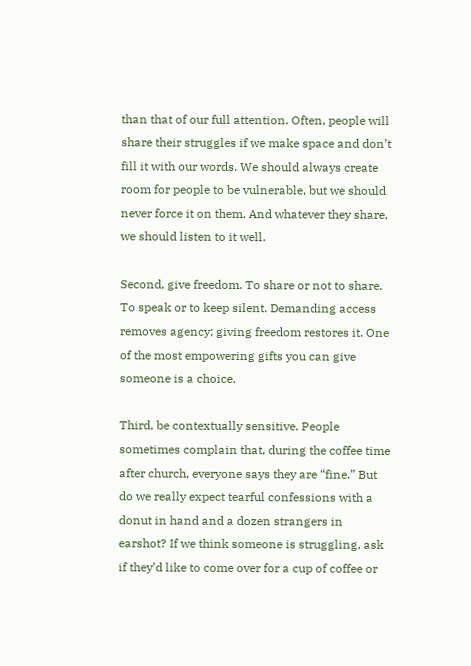than that of our full attention. Often, people will share their struggles if we make space and don’t fill it with our words. We should always create room for people to be vulnerable, but we should never force it on them. And whatever they share, we should listen to it well.

Second, give freedom. To share or not to share. To speak or to keep silent. Demanding access removes agency; giving freedom restores it. One of the most empowering gifts you can give someone is a choice.

Third, be contextually sensitive. People sometimes complain that, during the coffee time after church, everyone says they are “fine.” But do we really expect tearful confessions with a donut in hand and a dozen strangers in earshot? If we think someone is struggling, ask if they’d like to come over for a cup of coffee or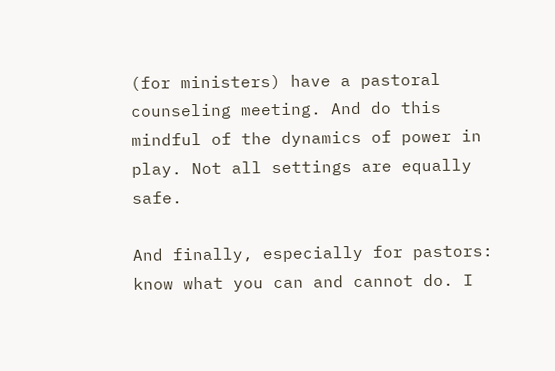(for ministers) have a pastoral counseling meeting. And do this mindful of the dynamics of power in play. Not all settings are equally safe.

And finally, especially for pastors: know what you can and cannot do. I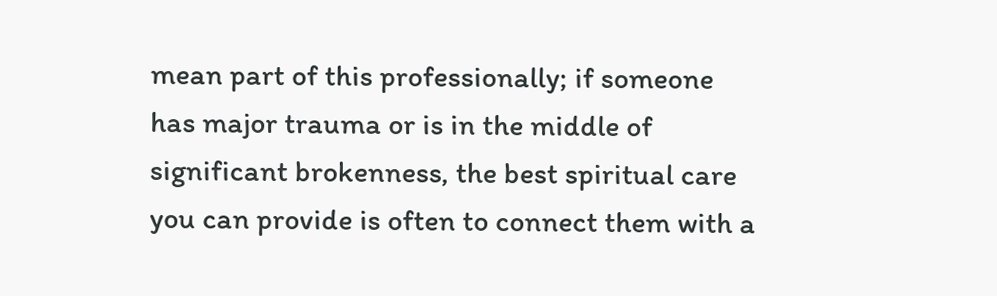mean part of this professionally; if someone has major trauma or is in the middle of significant brokenness, the best spiritual care you can provide is often to connect them with a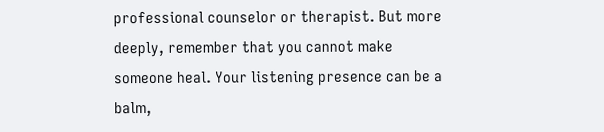professional counselor or therapist. But more deeply, remember that you cannot make someone heal. Your listening presence can be a balm,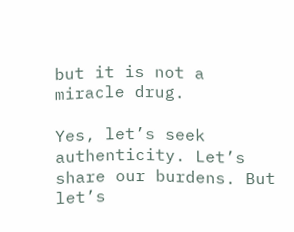but it is not a miracle drug.

Yes, let’s seek authenticity. Let’s share our burdens. But let’s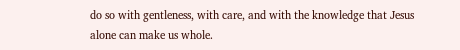do so with gentleness, with care, and with the knowledge that Jesus alone can make us whole.